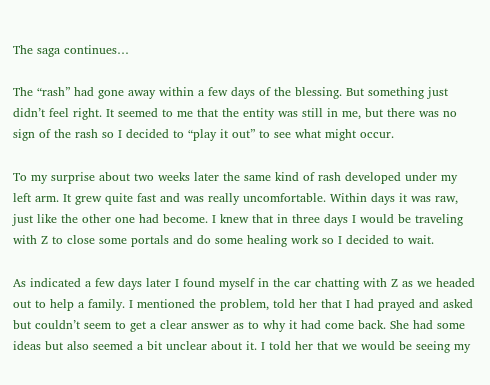The saga continues…

The “rash” had gone away within a few days of the blessing. But something just didn’t feel right. It seemed to me that the entity was still in me, but there was no sign of the rash so I decided to “play it out” to see what might occur.

To my surprise about two weeks later the same kind of rash developed under my left arm. It grew quite fast and was really uncomfortable. Within days it was raw, just like the other one had become. I knew that in three days I would be traveling with Z to close some portals and do some healing work so I decided to wait.

As indicated a few days later I found myself in the car chatting with Z as we headed out to help a family. I mentioned the problem, told her that I had prayed and asked but couldn’t seem to get a clear answer as to why it had come back. She had some ideas but also seemed a bit unclear about it. I told her that we would be seeing my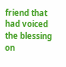friend that had voiced the blessing on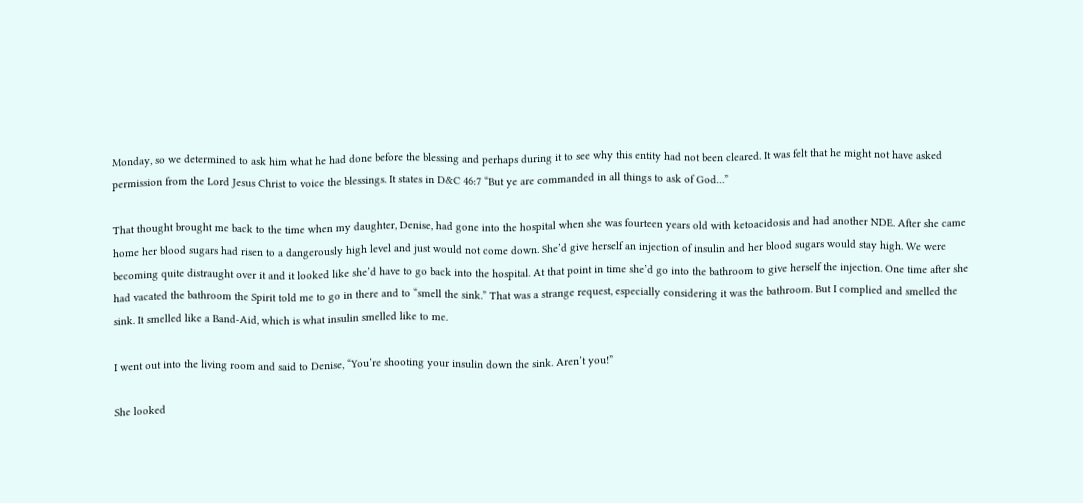Monday, so we determined to ask him what he had done before the blessing and perhaps during it to see why this entity had not been cleared. It was felt that he might not have asked permission from the Lord Jesus Christ to voice the blessings. It states in D&C 46:7 “But ye are commanded in all things to ask of God…”

That thought brought me back to the time when my daughter, Denise, had gone into the hospital when she was fourteen years old with ketoacidosis and had another NDE. After she came home her blood sugars had risen to a dangerously high level and just would not come down. She’d give herself an injection of insulin and her blood sugars would stay high. We were becoming quite distraught over it and it looked like she’d have to go back into the hospital. At that point in time she’d go into the bathroom to give herself the injection. One time after she had vacated the bathroom the Spirit told me to go in there and to “smell the sink.” That was a strange request, especially considering it was the bathroom. But I complied and smelled the sink. It smelled like a Band-Aid, which is what insulin smelled like to me.

I went out into the living room and said to Denise, “You’re shooting your insulin down the sink. Aren’t you!”

She looked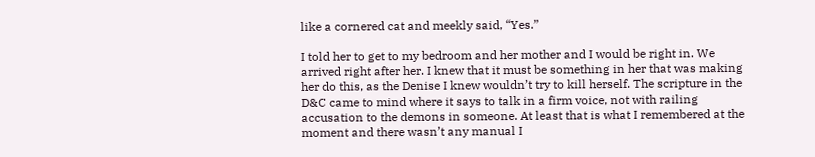like a cornered cat and meekly said, “Yes.”

I told her to get to my bedroom and her mother and I would be right in. We arrived right after her. I knew that it must be something in her that was making her do this, as the Denise I knew wouldn’t try to kill herself. The scripture in the D&C came to mind where it says to talk in a firm voice, not with railing accusation to the demons in someone. At least that is what I remembered at the moment and there wasn’t any manual I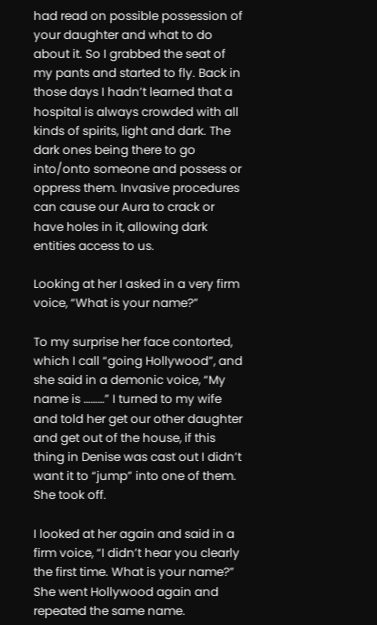had read on possible possession of your daughter and what to do about it. So I grabbed the seat of my pants and started to fly. Back in those days I hadn’t learned that a hospital is always crowded with all kinds of spirits, light and dark. The dark ones being there to go into/onto someone and possess or oppress them. Invasive procedures can cause our Aura to crack or have holes in it, allowing dark entities access to us.

Looking at her I asked in a very firm voice, “What is your name?”

To my surprise her face contorted, which I call “going Hollywood”, and she said in a demonic voice, “My name is ………” I turned to my wife and told her get our other daughter and get out of the house, if this thing in Denise was cast out I didn’t want it to “jump” into one of them. She took off.

I looked at her again and said in a firm voice, “I didn’t hear you clearly the first time. What is your name?” She went Hollywood again and repeated the same name.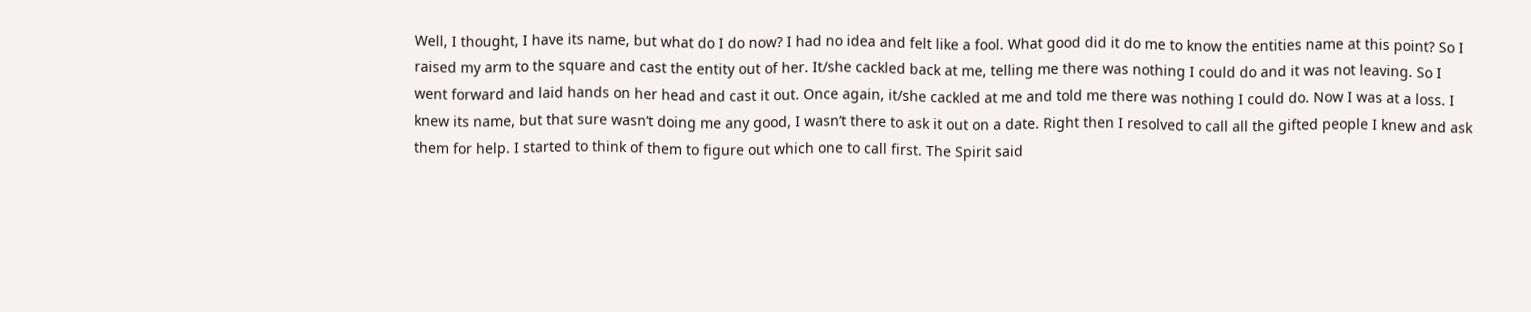Well, I thought, I have its name, but what do I do now? I had no idea and felt like a fool. What good did it do me to know the entities name at this point? So I raised my arm to the square and cast the entity out of her. It/she cackled back at me, telling me there was nothing I could do and it was not leaving. So I went forward and laid hands on her head and cast it out. Once again, it/she cackled at me and told me there was nothing I could do. Now I was at a loss. I knew its name, but that sure wasn’t doing me any good, I wasn’t there to ask it out on a date. Right then I resolved to call all the gifted people I knew and ask them for help. I started to think of them to figure out which one to call first. The Spirit said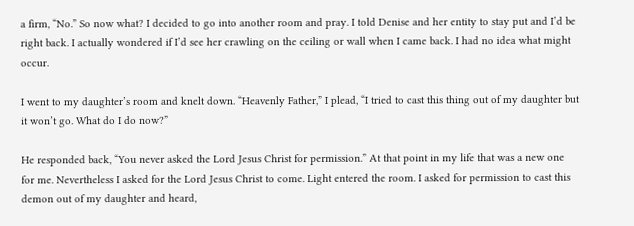a firm, “No.” So now what? I decided to go into another room and pray. I told Denise and her entity to stay put and I’d be right back. I actually wondered if I’d see her crawling on the ceiling or wall when I came back. I had no idea what might occur.

I went to my daughter’s room and knelt down. “Heavenly Father,” I plead, “I tried to cast this thing out of my daughter but it won’t go. What do I do now?”

He responded back, “You never asked the Lord Jesus Christ for permission.” At that point in my life that was a new one for me. Nevertheless I asked for the Lord Jesus Christ to come. Light entered the room. I asked for permission to cast this demon out of my daughter and heard,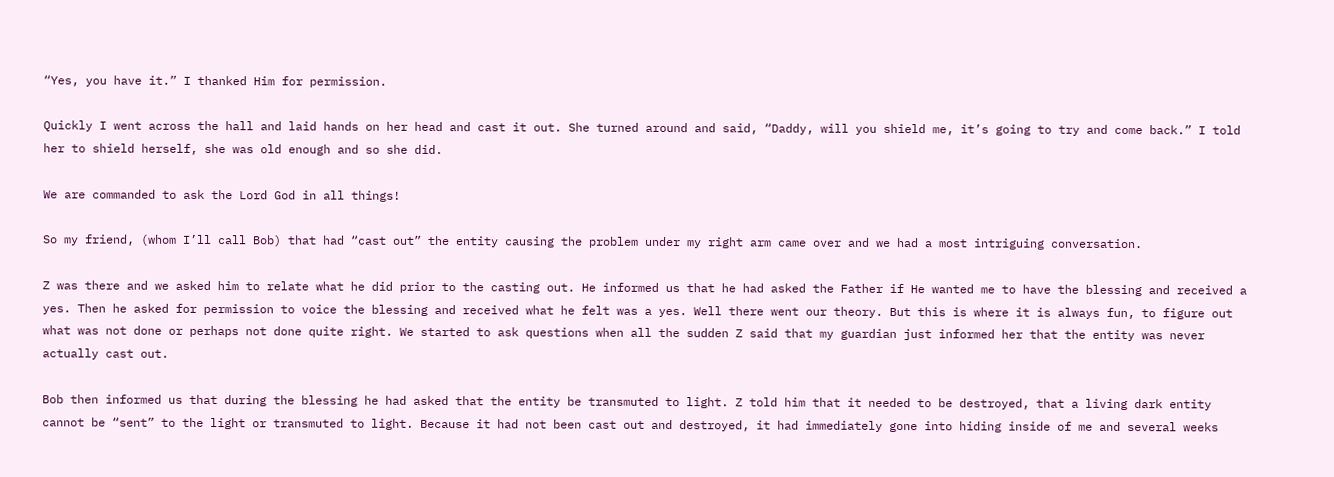“Yes, you have it.” I thanked Him for permission.

Quickly I went across the hall and laid hands on her head and cast it out. She turned around and said, “Daddy, will you shield me, it’s going to try and come back.” I told her to shield herself, she was old enough and so she did.

We are commanded to ask the Lord God in all things!

So my friend, (whom I’ll call Bob) that had “cast out” the entity causing the problem under my right arm came over and we had a most intriguing conversation.

Z was there and we asked him to relate what he did prior to the casting out. He informed us that he had asked the Father if He wanted me to have the blessing and received a yes. Then he asked for permission to voice the blessing and received what he felt was a yes. Well there went our theory. But this is where it is always fun, to figure out what was not done or perhaps not done quite right. We started to ask questions when all the sudden Z said that my guardian just informed her that the entity was never actually cast out.

Bob then informed us that during the blessing he had asked that the entity be transmuted to light. Z told him that it needed to be destroyed, that a living dark entity cannot be “sent” to the light or transmuted to light. Because it had not been cast out and destroyed, it had immediately gone into hiding inside of me and several weeks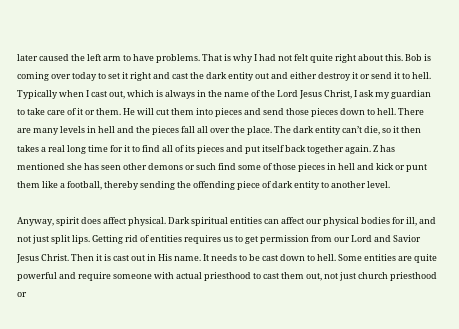later caused the left arm to have problems. That is why I had not felt quite right about this. Bob is coming over today to set it right and cast the dark entity out and either destroy it or send it to hell. Typically when I cast out, which is always in the name of the Lord Jesus Christ, I ask my guardian to take care of it or them. He will cut them into pieces and send those pieces down to hell. There are many levels in hell and the pieces fall all over the place. The dark entity can’t die, so it then takes a real long time for it to find all of its pieces and put itself back together again. Z has mentioned she has seen other demons or such find some of those pieces in hell and kick or punt them like a football, thereby sending the offending piece of dark entity to another level.

Anyway, spirit does affect physical. Dark spiritual entities can affect our physical bodies for ill, and not just split lips. Getting rid of entities requires us to get permission from our Lord and Savior Jesus Christ. Then it is cast out in His name. It needs to be cast down to hell. Some entities are quite powerful and require someone with actual priesthood to cast them out, not just church priesthood or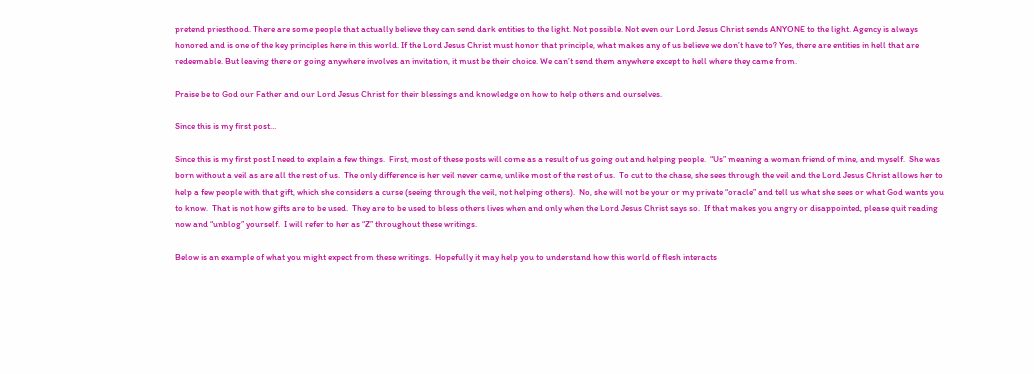pretend priesthood. There are some people that actually believe they can send dark entities to the light. Not possible. Not even our Lord Jesus Christ sends ANYONE to the light. Agency is always honored and is one of the key principles here in this world. If the Lord Jesus Christ must honor that principle, what makes any of us believe we don’t have to? Yes, there are entities in hell that are redeemable. But leaving there or going anywhere involves an invitation, it must be their choice. We can’t send them anywhere except to hell where they came from.

Praise be to God our Father and our Lord Jesus Christ for their blessings and knowledge on how to help others and ourselves.

Since this is my first post…

Since this is my first post I need to explain a few things.  First, most of these posts will come as a result of us going out and helping people.  “Us” meaning a woman friend of mine, and myself.  She was born without a veil as are all the rest of us.  The only difference is her veil never came, unlike most of the rest of us.  To cut to the chase, she sees through the veil and the Lord Jesus Christ allows her to help a few people with that gift, which she considers a curse (seeing through the veil, not helping others).  No, she will not be your or my private “oracle” and tell us what she sees or what God wants you to know.  That is not how gifts are to be used.  They are to be used to bless others lives when and only when the Lord Jesus Christ says so.  If that makes you angry or disappointed, please quit reading now and “unblog” yourself.  I will refer to her as “Z” throughout these writings.

Below is an example of what you might expect from these writings.  Hopefully it may help you to understand how this world of flesh interacts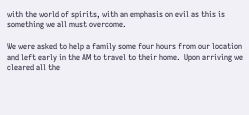with the world of spirits, with an emphasis on evil as this is something we all must overcome.

We were asked to help a family some four hours from our location and left early in the AM to travel to their home.  Upon arriving we cleared all the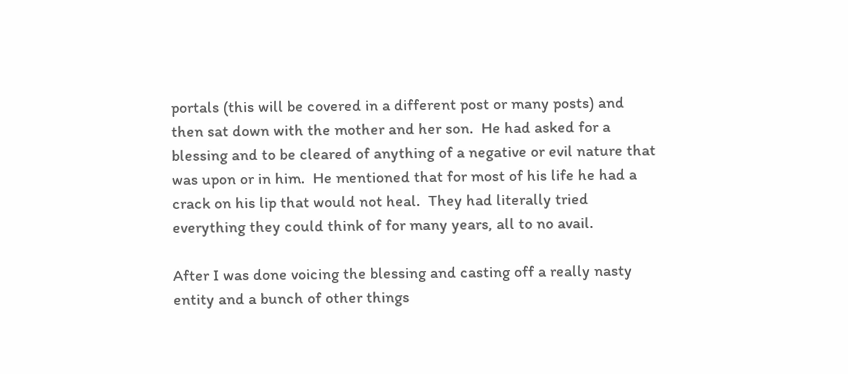portals (this will be covered in a different post or many posts) and then sat down with the mother and her son.  He had asked for a blessing and to be cleared of anything of a negative or evil nature that was upon or in him.  He mentioned that for most of his life he had a crack on his lip that would not heal.  They had literally tried everything they could think of for many years, all to no avail.

After I was done voicing the blessing and casting off a really nasty entity and a bunch of other things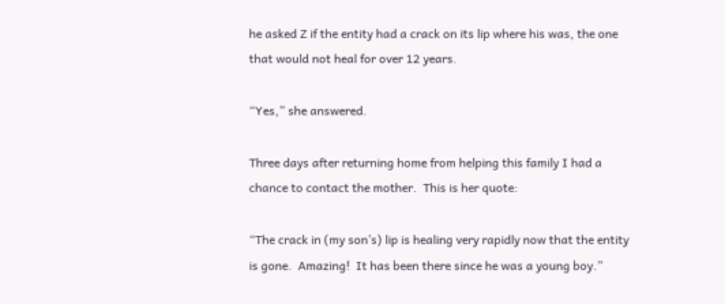he asked Z if the entity had a crack on its lip where his was, the one that would not heal for over 12 years.

“Yes,” she answered.

Three days after returning home from helping this family I had a chance to contact the mother.  This is her quote:

“The crack in (my son’s) lip is healing very rapidly now that the entity is gone.  Amazing!  It has been there since he was a young boy.”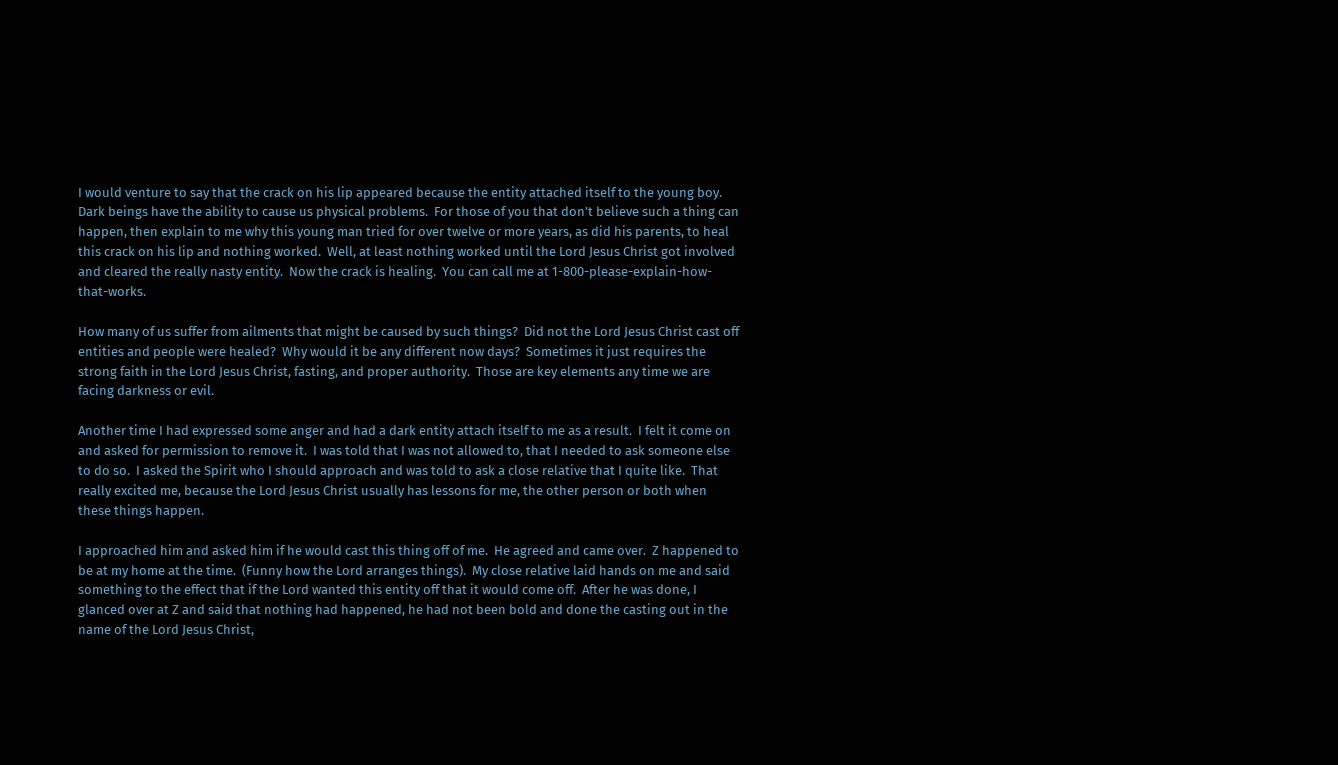I would venture to say that the crack on his lip appeared because the entity attached itself to the young boy.  Dark beings have the ability to cause us physical problems.  For those of you that don’t believe such a thing can happen, then explain to me why this young man tried for over twelve or more years, as did his parents, to heal this crack on his lip and nothing worked.  Well, at least nothing worked until the Lord Jesus Christ got involved and cleared the really nasty entity.  Now the crack is healing.  You can call me at 1-800-please-explain-how-that-works.

How many of us suffer from ailments that might be caused by such things?  Did not the Lord Jesus Christ cast off entities and people were healed?  Why would it be any different now days?  Sometimes it just requires the strong faith in the Lord Jesus Christ, fasting, and proper authority.  Those are key elements any time we are facing darkness or evil.

Another time I had expressed some anger and had a dark entity attach itself to me as a result.  I felt it come on and asked for permission to remove it.  I was told that I was not allowed to, that I needed to ask someone else to do so.  I asked the Spirit who I should approach and was told to ask a close relative that I quite like.  That really excited me, because the Lord Jesus Christ usually has lessons for me, the other person or both when these things happen.

I approached him and asked him if he would cast this thing off of me.  He agreed and came over.  Z happened to be at my home at the time.  (Funny how the Lord arranges things).  My close relative laid hands on me and said something to the effect that if the Lord wanted this entity off that it would come off.  After he was done, I glanced over at Z and said that nothing had happened, he had not been bold and done the casting out in the name of the Lord Jesus Christ,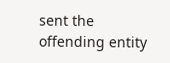sent the offending entity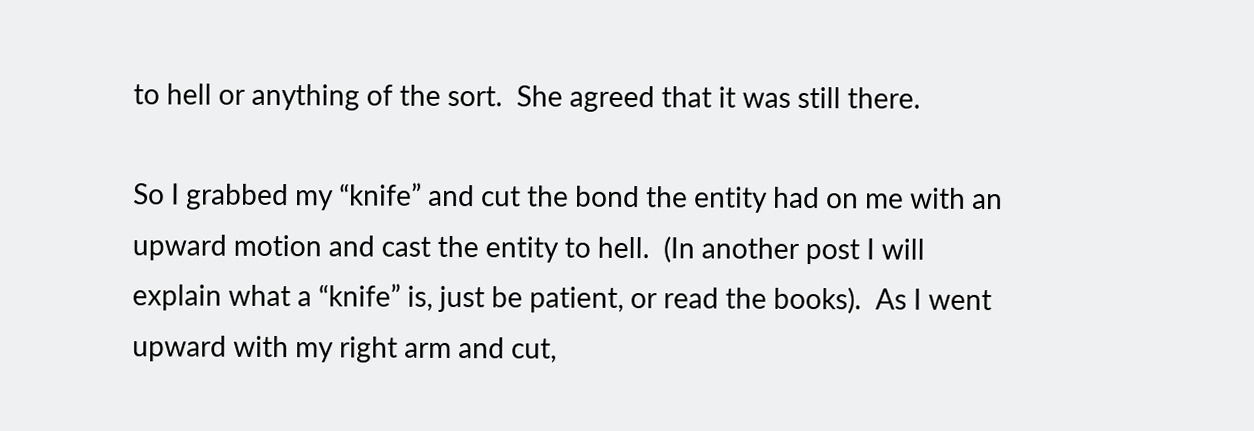to hell or anything of the sort.  She agreed that it was still there.

So I grabbed my “knife” and cut the bond the entity had on me with an upward motion and cast the entity to hell.  (In another post I will explain what a “knife” is, just be patient, or read the books).  As I went upward with my right arm and cut,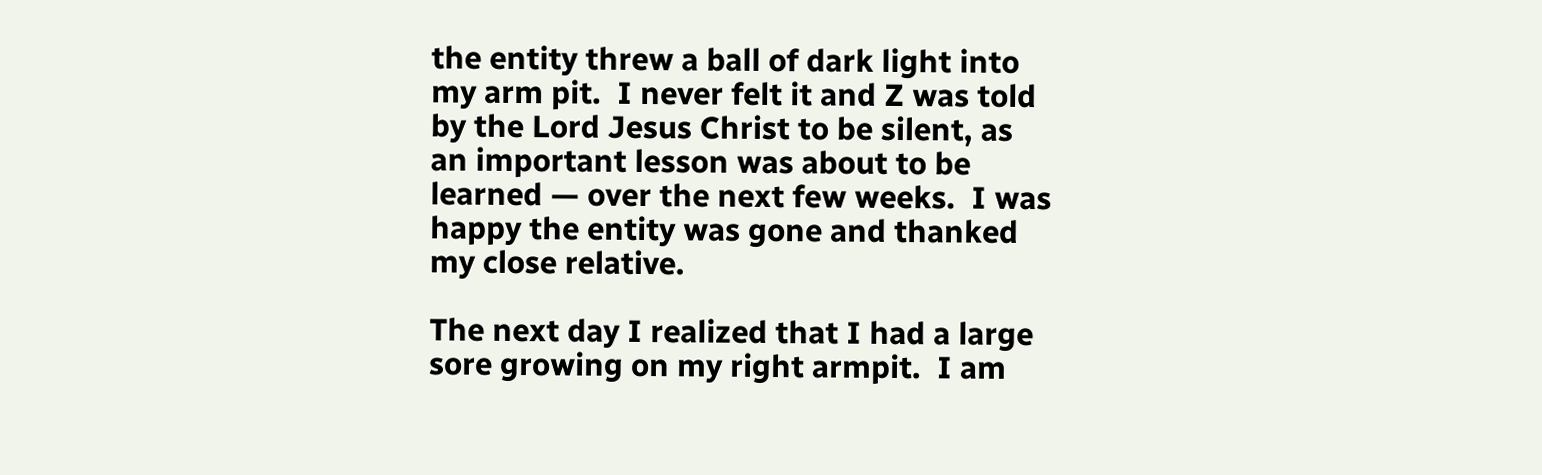the entity threw a ball of dark light into my arm pit.  I never felt it and Z was told by the Lord Jesus Christ to be silent, as an important lesson was about to be learned — over the next few weeks.  I was happy the entity was gone and thanked my close relative.

The next day I realized that I had a large sore growing on my right armpit.  I am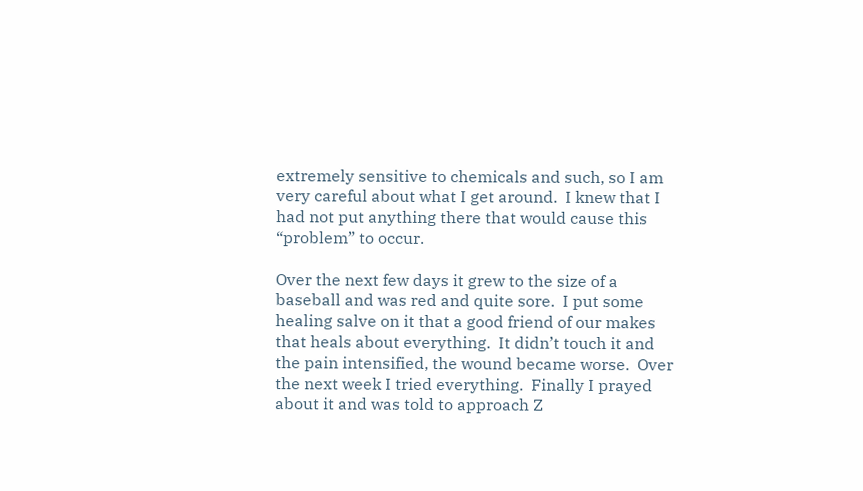extremely sensitive to chemicals and such, so I am very careful about what I get around.  I knew that I had not put anything there that would cause this “problem” to occur.

Over the next few days it grew to the size of a baseball and was red and quite sore.  I put some healing salve on it that a good friend of our makes that heals about everything.  It didn’t touch it and the pain intensified, the wound became worse.  Over the next week I tried everything.  Finally I prayed about it and was told to approach Z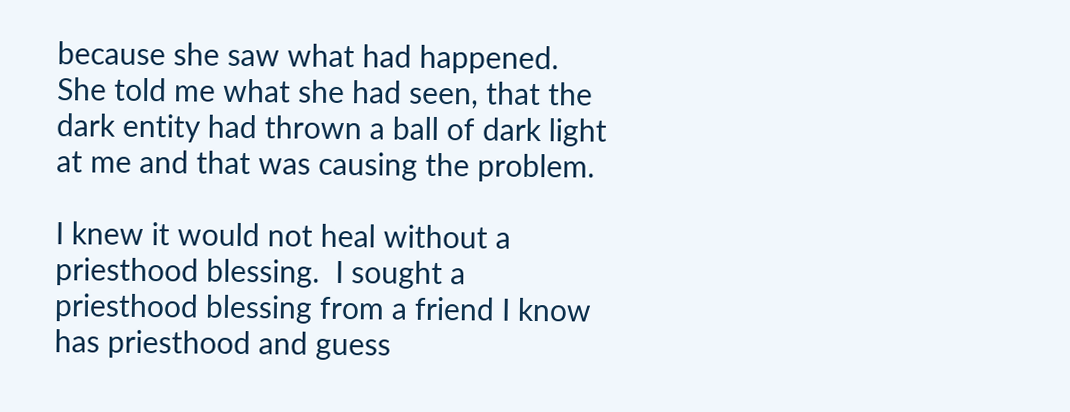because she saw what had happened.  She told me what she had seen, that the dark entity had thrown a ball of dark light at me and that was causing the problem.

I knew it would not heal without a priesthood blessing.  I sought a priesthood blessing from a friend I know has priesthood and guess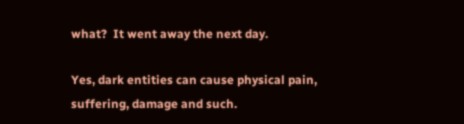what?  It went away the next day.

Yes, dark entities can cause physical pain, suffering, damage and such.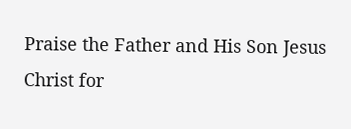Praise the Father and His Son Jesus Christ for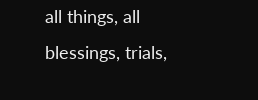all things, all blessings, trials,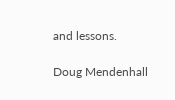and lessons.

Doug Mendenhall